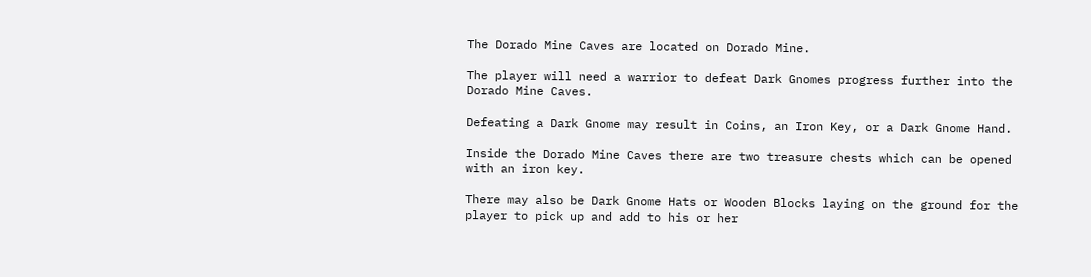The Dorado Mine Caves are located on Dorado Mine.

The player will need a warrior to defeat Dark Gnomes progress further into the Dorado Mine Caves.

Defeating a Dark Gnome may result in Coins, an Iron Key, or a Dark Gnome Hand.

Inside the Dorado Mine Caves there are two treasure chests which can be opened with an iron key.

There may also be Dark Gnome Hats or Wooden Blocks laying on the ground for the player to pick up and add to his or her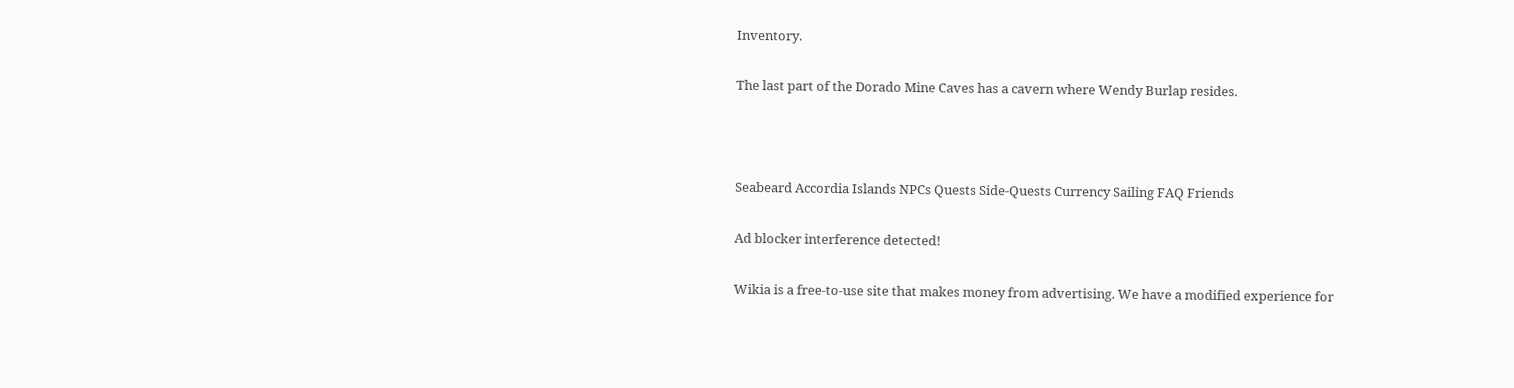Inventory.

The last part of the Dorado Mine Caves has a cavern where Wendy Burlap resides.



Seabeard Accordia Islands NPCs Quests Side-Quests Currency Sailing FAQ Friends

Ad blocker interference detected!

Wikia is a free-to-use site that makes money from advertising. We have a modified experience for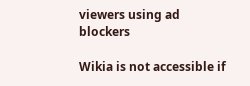viewers using ad blockers

Wikia is not accessible if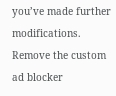you’ve made further modifications. Remove the custom ad blocker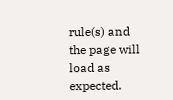rule(s) and the page will load as expected.